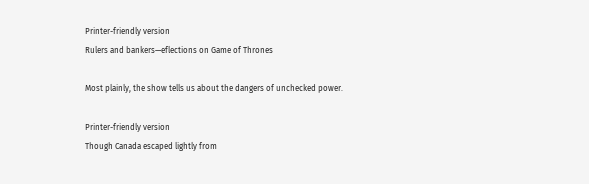Printer-friendly version
Rulers and bankers—eflections on Game of Thrones

Most plainly, the show tells us about the dangers of unchecked power.

Printer-friendly version
Though Canada escaped lightly from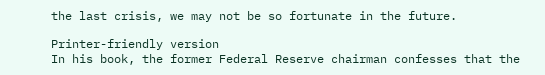the last crisis, we may not be so fortunate in the future.

Printer-friendly version
In his book, the former Federal Reserve chairman confesses that the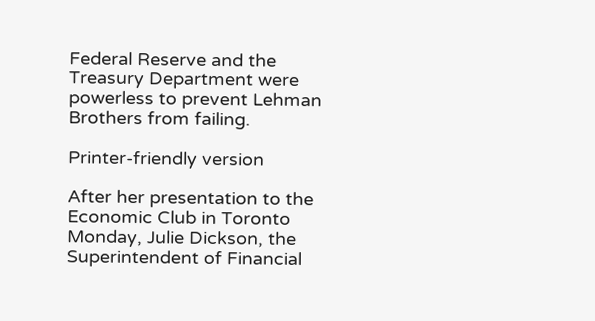Federal Reserve and the Treasury Department were powerless to prevent Lehman Brothers from failing.

Printer-friendly version

After her presentation to the Economic Club in Toronto Monday, Julie Dickson, the Superintendent of Financial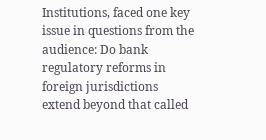Institutions, faced one key issue in questions from the audience: Do bank regulatory reforms in foreign jurisdictions extend beyond that called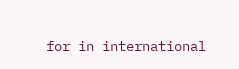for in international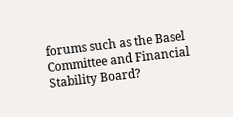forums such as the Basel Committee and Financial Stability Board?